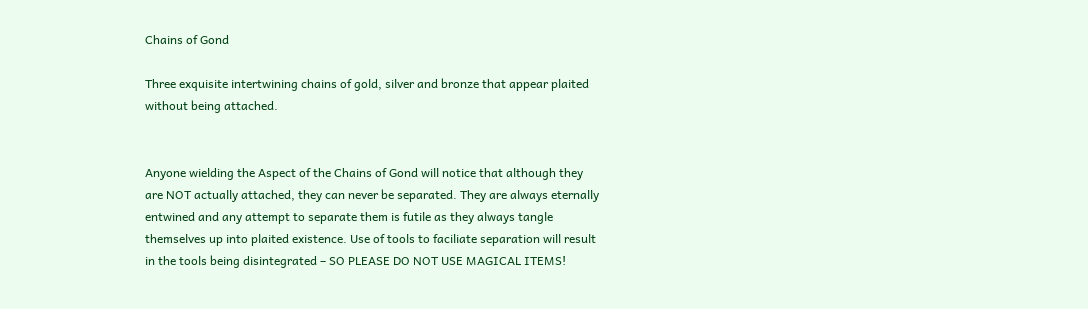Chains of Gond

Three exquisite intertwining chains of gold, silver and bronze that appear plaited without being attached.


Anyone wielding the Aspect of the Chains of Gond will notice that although they are NOT actually attached, they can never be separated. They are always eternally entwined and any attempt to separate them is futile as they always tangle themselves up into plaited existence. Use of tools to faciliate separation will result in the tools being disintegrated – SO PLEASE DO NOT USE MAGICAL ITEMS!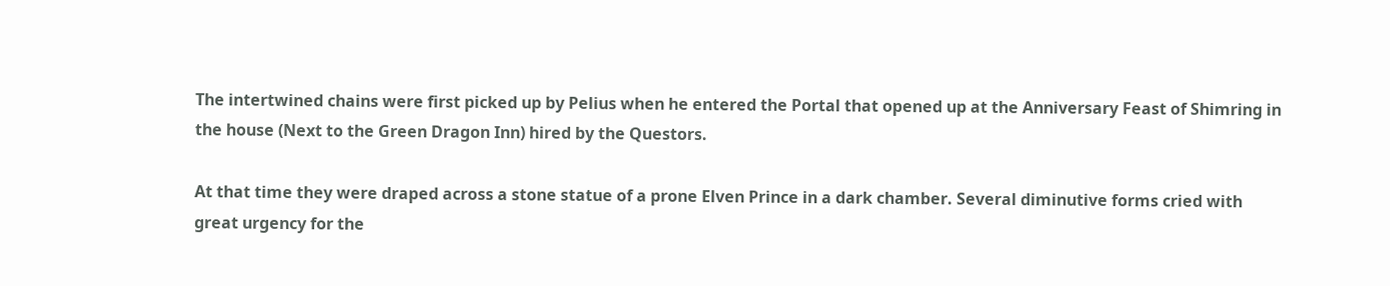The intertwined chains were first picked up by Pelius when he entered the Portal that opened up at the Anniversary Feast of Shimring in the house (Next to the Green Dragon Inn) hired by the Questors.

At that time they were draped across a stone statue of a prone Elven Prince in a dark chamber. Several diminutive forms cried with great urgency for the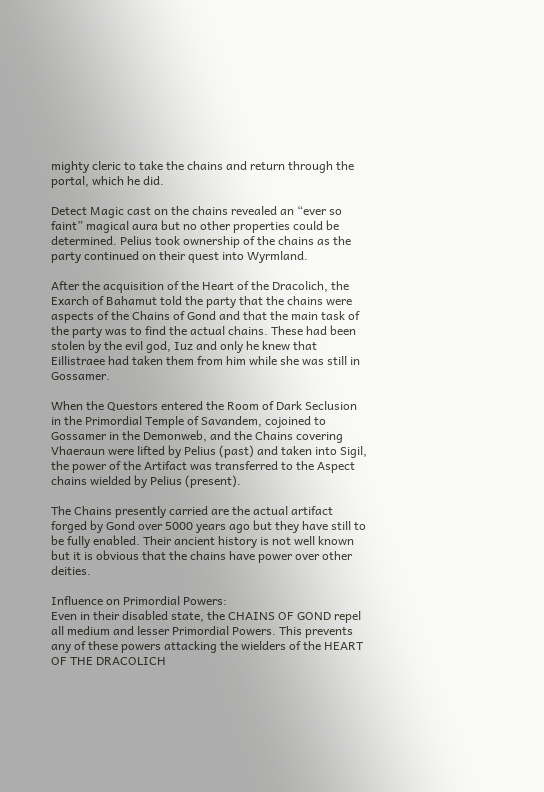mighty cleric to take the chains and return through the portal, which he did.

Detect Magic cast on the chains revealed an “ever so faint” magical aura but no other properties could be determined. Pelius took ownership of the chains as the party continued on their quest into Wyrmland.

After the acquisition of the Heart of the Dracolich, the Exarch of Bahamut told the party that the chains were aspects of the Chains of Gond and that the main task of the party was to find the actual chains. These had been stolen by the evil god, Iuz and only he knew that Eillistraee had taken them from him while she was still in Gossamer.

When the Questors entered the Room of Dark Seclusion in the Primordial Temple of Savandem, cojoined to Gossamer in the Demonweb, and the Chains covering Vhaeraun were lifted by Pelius (past) and taken into Sigil, the power of the Artifact was transferred to the Aspect chains wielded by Pelius (present).

The Chains presently carried are the actual artifact forged by Gond over 5000 years ago but they have still to be fully enabled. Their ancient history is not well known but it is obvious that the chains have power over other deities.

Influence on Primordial Powers:
Even in their disabled state, the CHAINS OF GOND repel all medium and lesser Primordial Powers. This prevents any of these powers attacking the wielders of the HEART OF THE DRACOLICH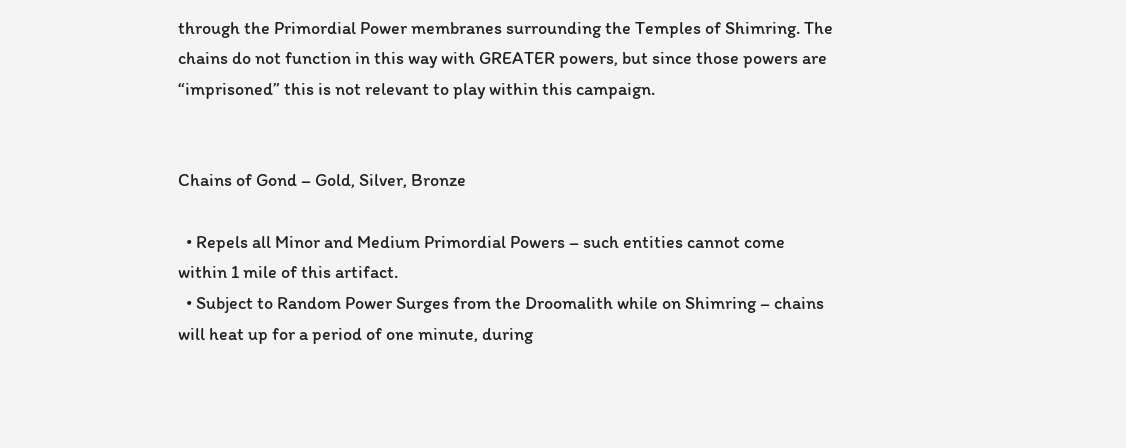through the Primordial Power membranes surrounding the Temples of Shimring. The chains do not function in this way with GREATER powers, but since those powers are “imprisoned” this is not relevant to play within this campaign.


Chains of Gond – Gold, Silver, Bronze

  • Repels all Minor and Medium Primordial Powers – such entities cannot come within 1 mile of this artifact.
  • Subject to Random Power Surges from the Droomalith while on Shimring – chains will heat up for a period of one minute, during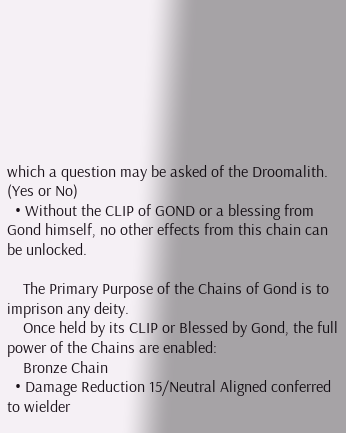which a question may be asked of the Droomalith. (Yes or No)
  • Without the CLIP of GOND or a blessing from Gond himself, no other effects from this chain can be unlocked.

    The Primary Purpose of the Chains of Gond is to imprison any deity.
    Once held by its CLIP or Blessed by Gond, the full power of the Chains are enabled:
    Bronze Chain
  • Damage Reduction 15/Neutral Aligned conferred to wielder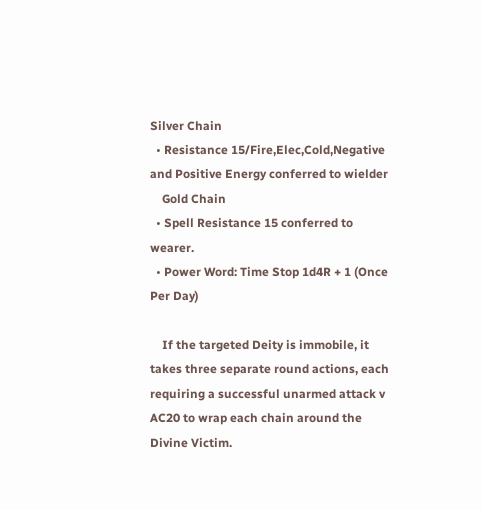Silver Chain
  • Resistance 15/Fire,Elec,Cold,Negative and Positive Energy conferred to wielder
    Gold Chain
  • Spell Resistance 15 conferred to wearer.
  • Power Word: Time Stop 1d4R + 1 (Once Per Day)

    If the targeted Deity is immobile, it takes three separate round actions, each requiring a successful unarmed attack v AC20 to wrap each chain around the Divine Victim.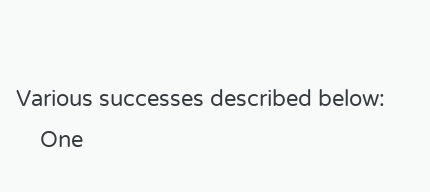Various successes described below:
    One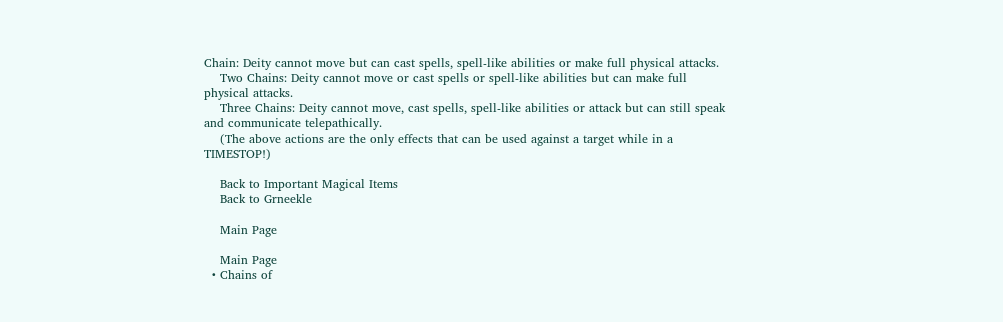Chain: Deity cannot move but can cast spells, spell-like abilities or make full physical attacks.
    Two Chains: Deity cannot move or cast spells or spell-like abilities but can make full physical attacks.
    Three Chains: Deity cannot move, cast spells, spell-like abilities or attack but can still speak and communicate telepathically.
    (The above actions are the only effects that can be used against a target while in a TIMESTOP!)

    Back to Important Magical Items
    Back to Grneekle

    Main Page

    Main Page
  • Chains of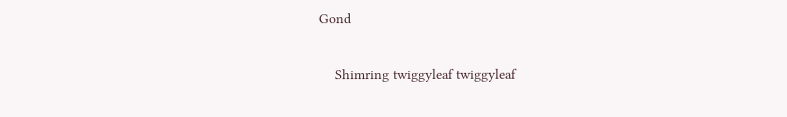Gond

    Shimring twiggyleaf twiggyleaf